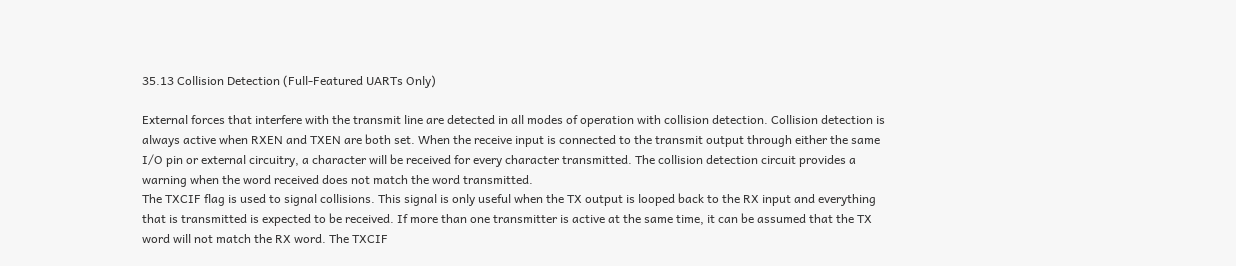35.13 Collision Detection (Full-Featured UARTs Only)

External forces that interfere with the transmit line are detected in all modes of operation with collision detection. Collision detection is always active when RXEN and TXEN are both set. When the receive input is connected to the transmit output through either the same I/O pin or external circuitry, a character will be received for every character transmitted. The collision detection circuit provides a warning when the word received does not match the word transmitted.
The TXCIF flag is used to signal collisions. This signal is only useful when the TX output is looped back to the RX input and everything that is transmitted is expected to be received. If more than one transmitter is active at the same time, it can be assumed that the TX word will not match the RX word. The TXCIF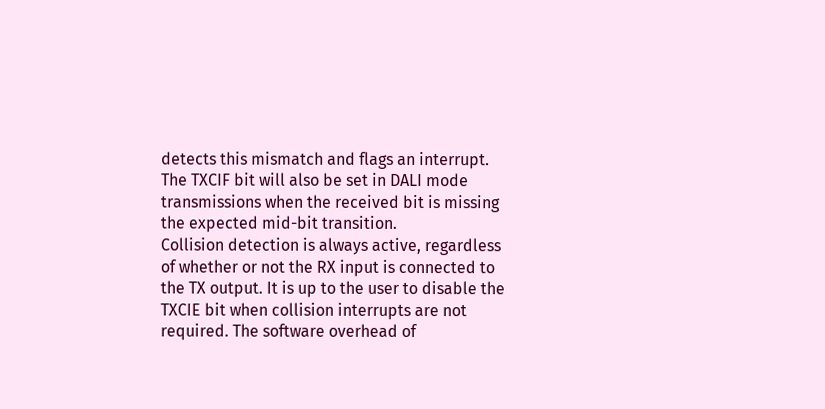detects this mismatch and flags an interrupt. The TXCIF bit will also be set in DALI mode transmissions when the received bit is missing the expected mid-bit transition.
Collision detection is always active, regardless of whether or not the RX input is connected to the TX output. It is up to the user to disable the TXCIE bit when collision interrupts are not required. The software overhead of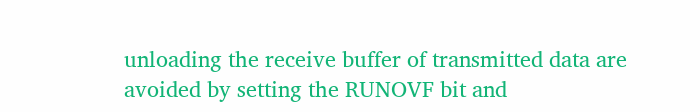unloading the receive buffer of transmitted data are avoided by setting the RUNOVF bit and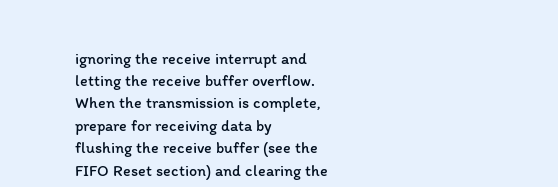ignoring the receive interrupt and letting the receive buffer overflow. When the transmission is complete, prepare for receiving data by flushing the receive buffer (see the FIFO Reset section) and clearing the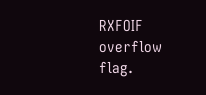RXFOIF overflow flag.